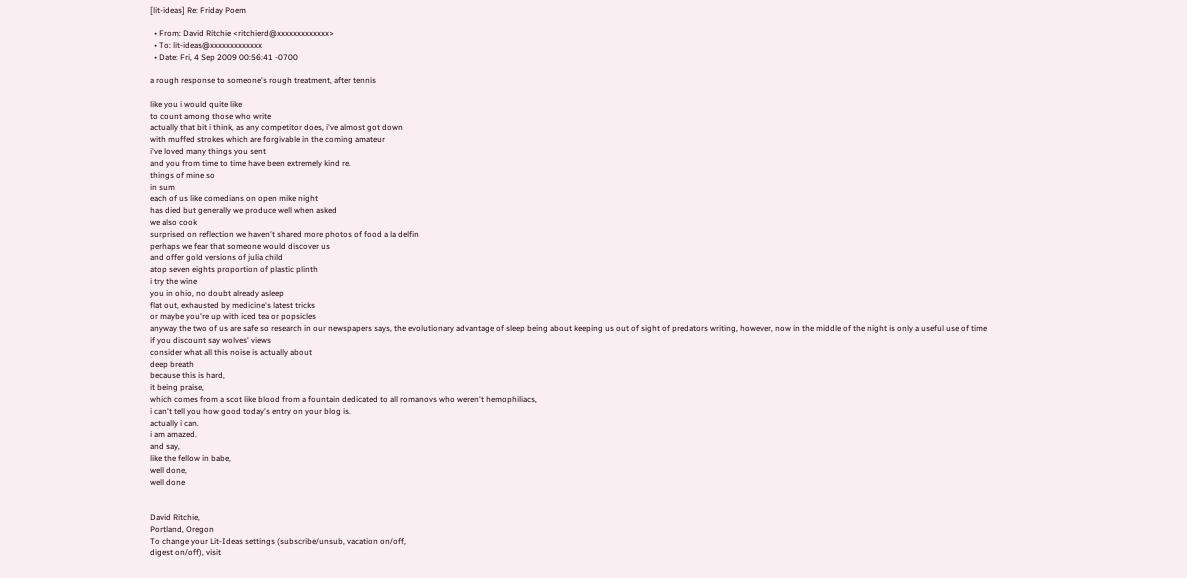[lit-ideas] Re: Friday Poem

  • From: David Ritchie <ritchierd@xxxxxxxxxxxxx>
  • To: lit-ideas@xxxxxxxxxxxxx
  • Date: Fri, 4 Sep 2009 00:56:41 -0700

a rough response to someone's rough treatment, after tennis

like you i would quite like
to count among those who write
actually that bit i think, as any competitor does, i've almost got down
with muffed strokes which are forgivable in the coming amateur
i've loved many things you sent
and you from time to time have been extremely kind re.
things of mine so
in sum
each of us like comedians on open mike night
has died but generally we produce well when asked
we also cook
surprised on reflection we haven't shared more photos of food a la delfin
perhaps we fear that someone would discover us
and offer gold versions of julia child
atop seven eights proportion of plastic plinth
i try the wine
you in ohio, no doubt already asleep
flat out, exhausted by medicine's latest tricks
or maybe you're up with iced tea or popsicles
anyway the two of us are safe so research in our newspapers says, the evolutionary advantage of sleep being about keeping us out of sight of predators writing, however, now in the middle of the night is only a useful use of time
if you discount say wolves' views
consider what all this noise is actually about
deep breath
because this is hard,
it being praise,
which comes from a scot like blood from a fountain dedicated to all romanovs who weren't hemophiliacs,
i can't tell you how good today's entry on your blog is.
actually i can.
i am amazed.
and say,
like the fellow in babe,
well done,
well done


David Ritchie,
Portland, Oregon
To change your Lit-Ideas settings (subscribe/unsub, vacation on/off,
digest on/off), visit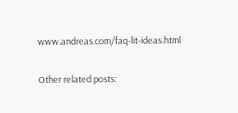www.andreas.com/faq-lit-ideas.html

Other related posts: